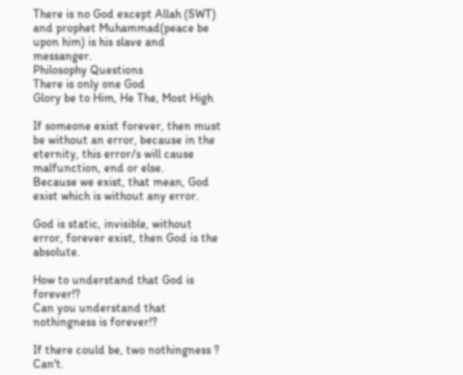There is no God except Allah (SWT) and prophet Muhammad(peace be upon him) is his slave and messanger.
Philosophy Questions
There is only one God
Glory be to Him, He The, Most High

If someone exist forever, then must be without an error, because in the eternity, this error/s will cause malfunction, end or else.
Because we exist, that mean, God exist which is without any error.

God is static, invisible, without error, forever exist, then God is the absolute.

How to understand that God is forever!?
Can you understand that nothingness is forever!?

If there could be, two nothingness ? Can't.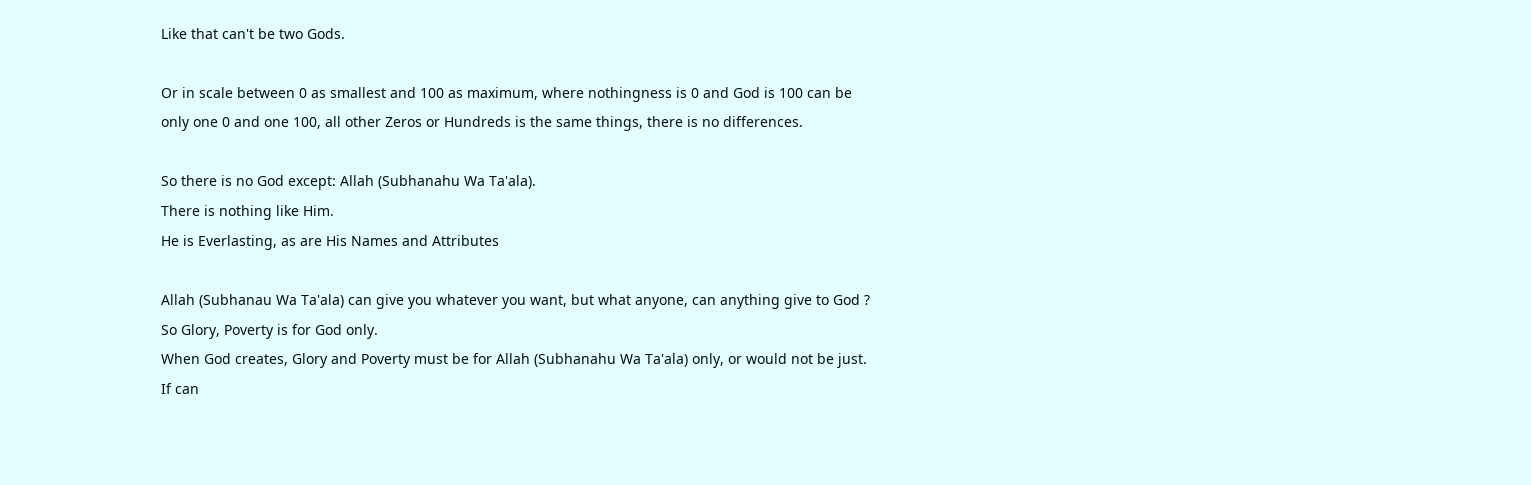Like that can't be two Gods.

Or in scale between 0 as smallest and 100 as maximum, where nothingness is 0 and God is 100 can be only one 0 and one 100, all other Zeros or Hundreds is the same things, there is no differences.

So there is no God except: Allah (Subhanahu Wa Ta'ala).
There is nothing like Him.
He is Everlasting, as are His Names and Attributes

Allah (Subhanau Wa Ta'ala) can give you whatever you want, but what anyone, can anything give to God ?
So Glory, Poverty is for God only.
When God creates, Glory and Poverty must be for Allah (Subhanahu Wa Ta'ala) only, or would not be just.
If can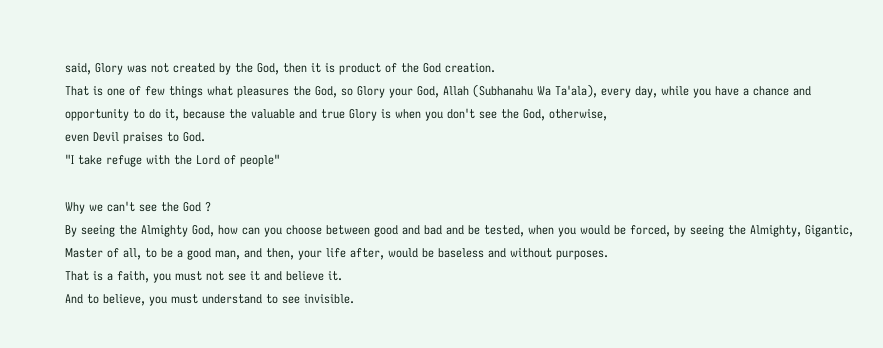said, Glory was not created by the God, then it is product of the God creation.
That is one of few things what pleasures the God, so Glory your God, Allah (Subhanahu Wa Ta'ala), every day, while you have a chance and opportunity to do it, because the valuable and true Glory is when you don't see the God, otherwise,
even Devil praises to God.
"I take refuge with the Lord of people"

Why we can't see the God ?
By seeing the Almighty God, how can you choose between good and bad and be tested, when you would be forced, by seeing the Almighty, Gigantic, Master of all, to be a good man, and then, your life after, would be baseless and without purposes.
That is a faith, you must not see it and believe it.
And to believe, you must understand to see invisible.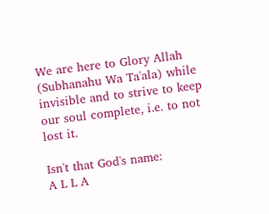We are here to Glory Allah (Subhanahu Wa Ta'ala) while invisible and to strive to keep our soul complete, i.e. to not lost it.

Isn't that God's name:
A L L A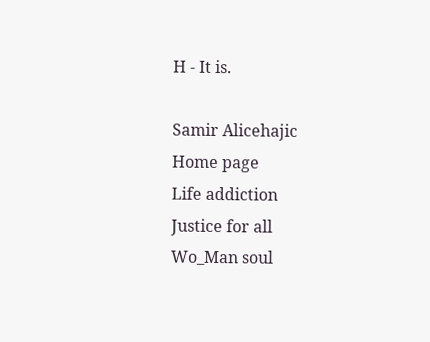H - It is.

Samir Alicehajic
Home page
Life addiction
Justice for all
Wo_Man soul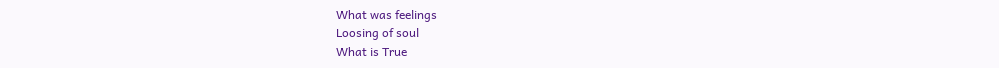What was feelings
Loosing of soul
What is True